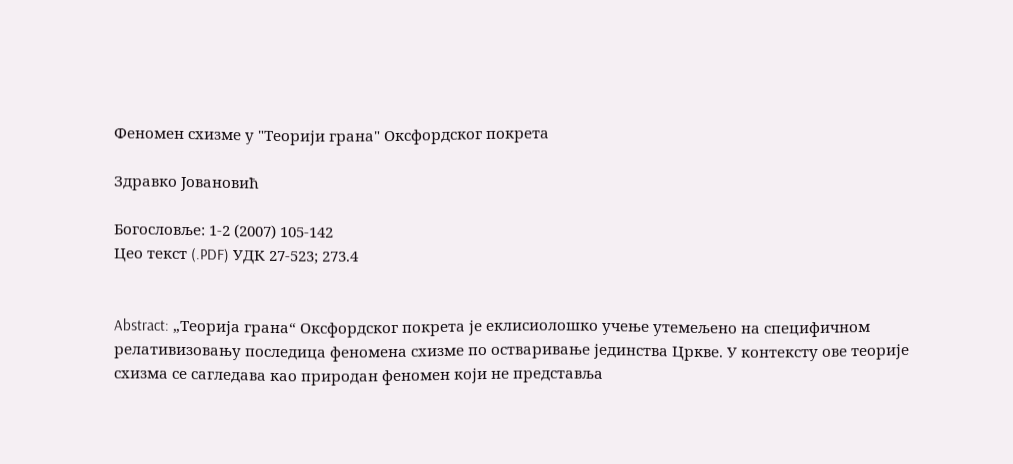Феномен схизме у "Теорији грана" Оксфордског покрета

Здравко Јовановић

Богословље: 1-2 (2007) 105-142
Цео текст (.PDF) УДК 27-523; 273.4


Abstract: „Теорија грана“ Оксфордског покрета је еклисиолошко учење утемељено на специфичном релативизовању последица феномена схизме по остваривање јединства Цркве. У контексту ове теорије схизма се сагледава као природан феномен који не представља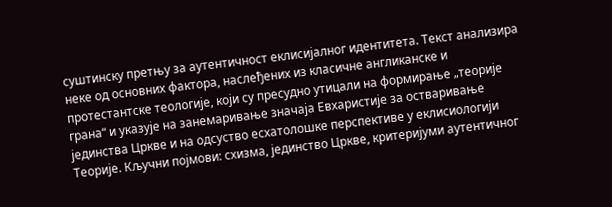суштинску претњу за аутентичност еклисијалног идентитета. Текст анализира неке од основних фактора, наслеђених из класичне англиканске и протестантске теологије, који су пресудно утицали на формирање „теорије грана“ и указује на занемаривање значаја Евхаристије за остваривање јединства Цркве и на одсуство есхатолошке перспективе у еклисиологији Теорије. Кључни појмови: схизма, јединство Цркве, критеријуми аутентичног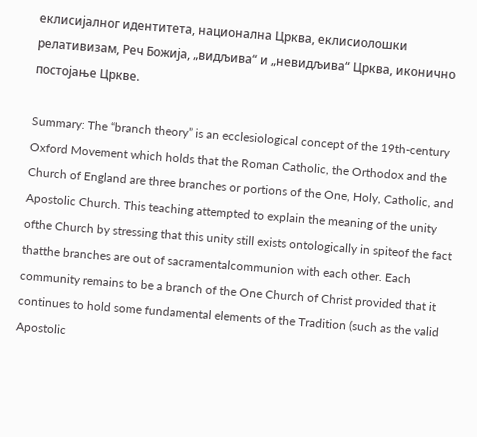еклисијалног идентитета, национална Црква, еклисиолошки релативизам, Реч Божија, „видљива“ и „невидљива“ Црква, иконично постојање Цркве.

Summary: The “branch theory” is an ecclesiological concept of the 19th-century Oxford Movement which holds that the Roman Catholic, the Orthodox and the Church of England are three branches or portions of the One, Holy, Catholic, and Apostolic Church. This teaching attempted to explain the meaning of the unity ofthe Church by stressing that this unity still exists ontologically in spiteof the fact thatthe branches are out of sacramentalcommunion with each other. Each community remains to be a branch of the One Church of Christ provided that it continues to hold some fundamental elements of the Tradition (such as the valid Apostolic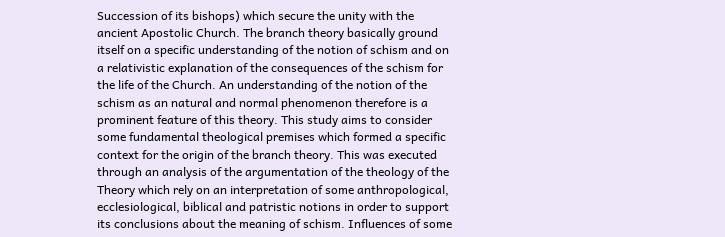Succession of its bishops) which secure the unity with the ancient Apostolic Church. The branch theory basically ground itself on a specific understanding of the notion of schism and on a relativistic explanation of the consequences of the schism for the life of the Church. An understanding of the notion of the schism as an natural and normal phenomenon therefore is a prominent feature of this theory. This study aims to consider some fundamental theological premises which formed a specific context for the origin of the branch theory. This was executed through an analysis of the argumentation of the theology of the Theory which rely on an interpretation of some anthropological, ecclesiological, biblical and patristic notions in order to support its conclusions about the meaning of schism. Influences of some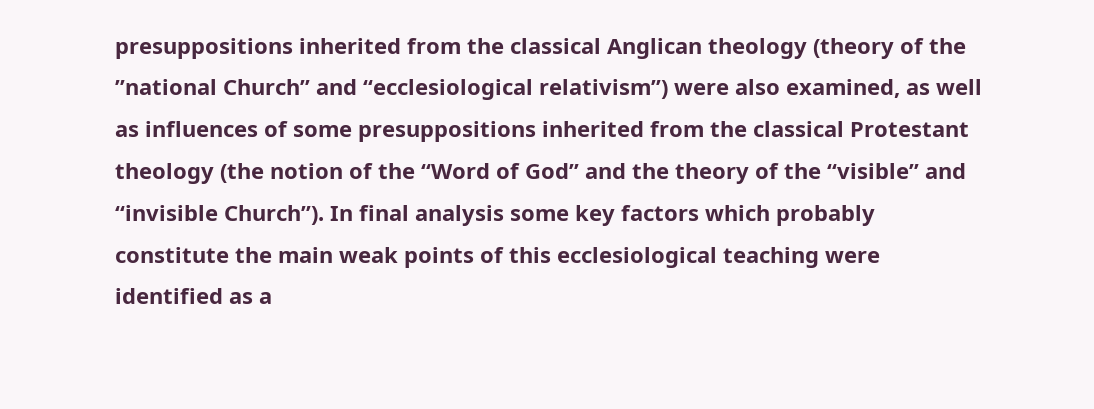presuppositions inherited from the classical Anglican theology (theory of the ”national Church” and “ecclesiological relativism”) were also examined, as well as influences of some presuppositions inherited from the classical Protestant theology (the notion of the “Word of God” and the theory of the “visible” and “invisible Church”). In final analysis some key factors which probably constitute the main weak points of this ecclesiological teaching were identified as a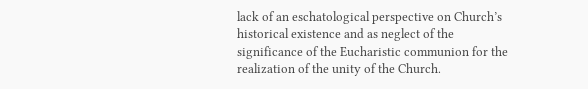lack of an eschatological perspective on Church’s historical existence and as neglect of the significance of the Eucharistic communion for the realization of the unity of the Church.